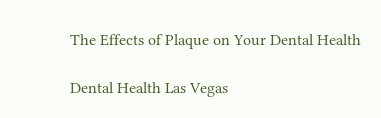The Effects of Plaque on Your Dental Health

Dental Health Las Vegas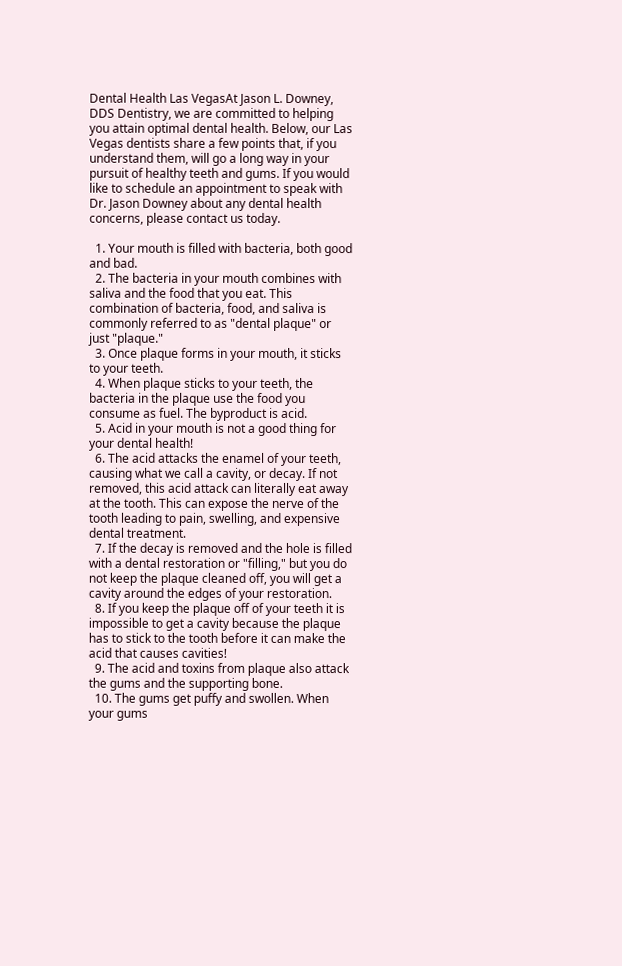Dental Health Las VegasAt Jason L. Downey, DDS Dentistry, we are committed to helping you attain optimal dental health. Below, our Las Vegas dentists share a few points that, if you understand them, will go a long way in your pursuit of healthy teeth and gums. If you would like to schedule an appointment to speak with Dr. Jason Downey about any dental health concerns, please contact us today.

  1. Your mouth is filled with bacteria, both good and bad.
  2. The bacteria in your mouth combines with saliva and the food that you eat. This combination of bacteria, food, and saliva is commonly referred to as "dental plaque" or just "plaque."
  3. Once plaque forms in your mouth, it sticks to your teeth.
  4. When plaque sticks to your teeth, the bacteria in the plaque use the food you consume as fuel. The byproduct is acid.
  5. Acid in your mouth is not a good thing for your dental health!
  6. The acid attacks the enamel of your teeth, causing what we call a cavity, or decay. If not removed, this acid attack can literally eat away at the tooth. This can expose the nerve of the tooth leading to pain, swelling, and expensive dental treatment.
  7. If the decay is removed and the hole is filled with a dental restoration or "filling," but you do not keep the plaque cleaned off, you will get a cavity around the edges of your restoration.
  8. If you keep the plaque off of your teeth it is impossible to get a cavity because the plaque has to stick to the tooth before it can make the acid that causes cavities!
  9. The acid and toxins from plaque also attack the gums and the supporting bone.
  10. The gums get puffy and swollen. When your gums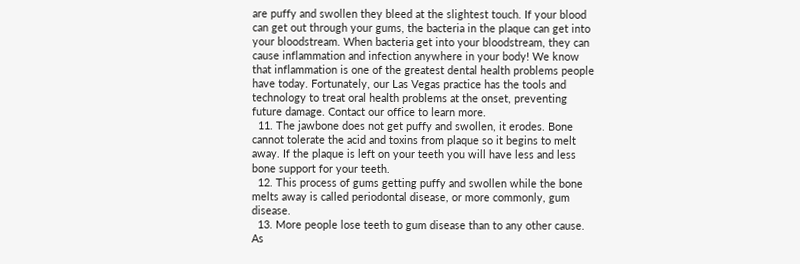are puffy and swollen they bleed at the slightest touch. If your blood can get out through your gums, the bacteria in the plaque can get into your bloodstream. When bacteria get into your bloodstream, they can cause inflammation and infection anywhere in your body! We know that inflammation is one of the greatest dental health problems people have today. Fortunately, our Las Vegas practice has the tools and technology to treat oral health problems at the onset, preventing future damage. Contact our office to learn more.
  11. The jawbone does not get puffy and swollen, it erodes. Bone cannot tolerate the acid and toxins from plaque so it begins to melt away. If the plaque is left on your teeth you will have less and less bone support for your teeth.
  12. This process of gums getting puffy and swollen while the bone melts away is called periodontal disease, or more commonly, gum disease.
  13. More people lose teeth to gum disease than to any other cause. As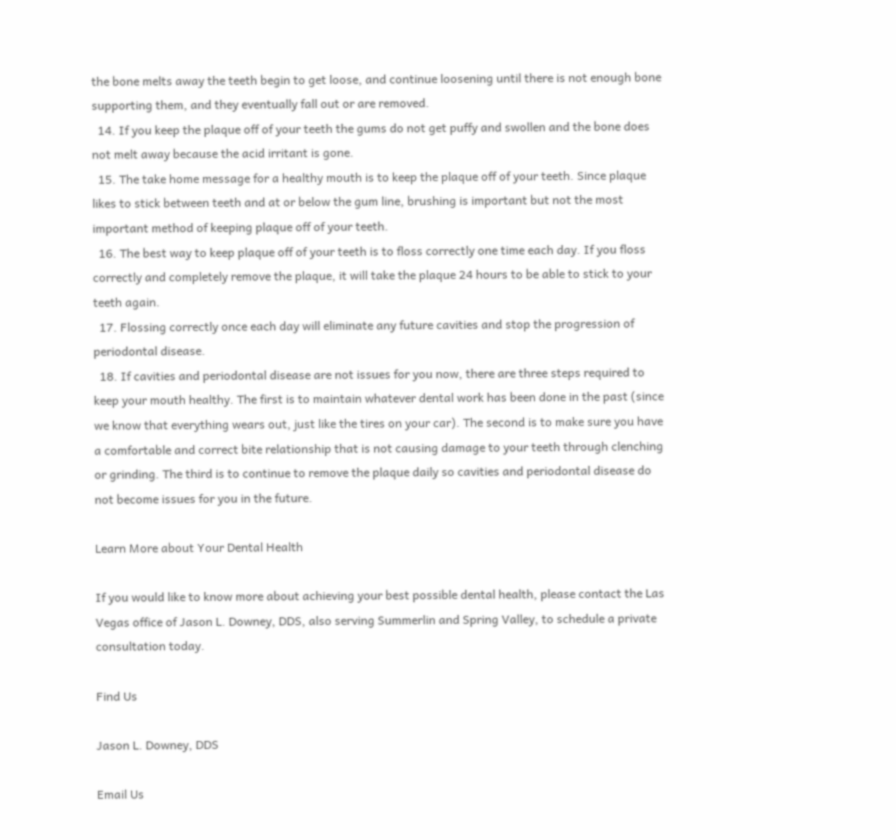the bone melts away the teeth begin to get loose, and continue loosening until there is not enough bone supporting them, and they eventually fall out or are removed.
  14. If you keep the plaque off of your teeth the gums do not get puffy and swollen and the bone does not melt away because the acid irritant is gone.
  15. The take home message for a healthy mouth is to keep the plaque off of your teeth. Since plaque likes to stick between teeth and at or below the gum line, brushing is important but not the most important method of keeping plaque off of your teeth.
  16. The best way to keep plaque off of your teeth is to floss correctly one time each day. If you floss correctly and completely remove the plaque, it will take the plaque 24 hours to be able to stick to your teeth again.
  17. Flossing correctly once each day will eliminate any future cavities and stop the progression of periodontal disease.
  18. If cavities and periodontal disease are not issues for you now, there are three steps required to keep your mouth healthy. The first is to maintain whatever dental work has been done in the past (since we know that everything wears out, just like the tires on your car). The second is to make sure you have a comfortable and correct bite relationship that is not causing damage to your teeth through clenching or grinding. The third is to continue to remove the plaque daily so cavities and periodontal disease do not become issues for you in the future.

Learn More about Your Dental Health

If you would like to know more about achieving your best possible dental health, please contact the Las Vegas office of Jason L. Downey, DDS, also serving Summerlin and Spring Valley, to schedule a private consultation today.

Find Us

Jason L. Downey, DDS

Email Us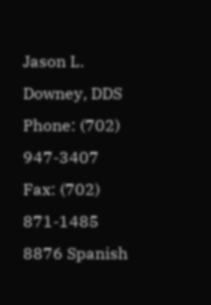Jason L. Downey, DDS
Phone: (702) 947-3407
Fax: (702) 871-1485
8876 Spanish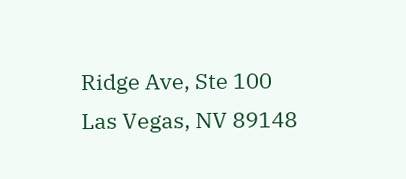Ridge Ave, Ste 100
Las Vegas, NV 89148